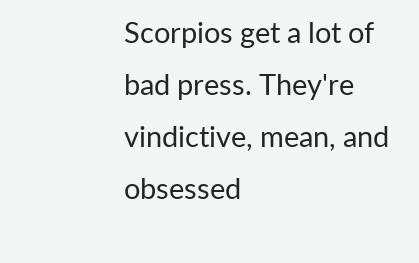Scorpios get a lot of bad press. They're vindictive, mean, and obsessed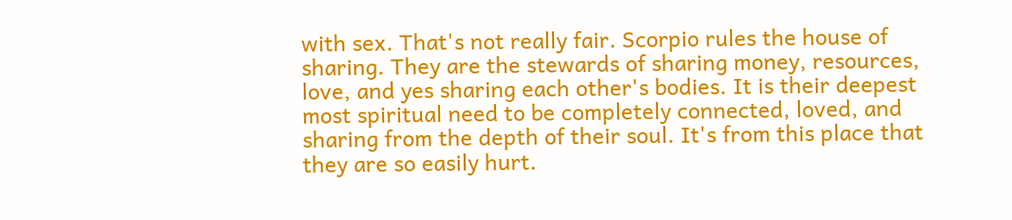with sex. That's not really fair. Scorpio rules the house of sharing. They are the stewards of sharing money, resources, love, and yes sharing each other's bodies. It is their deepest most spiritual need to be completely connected, loved, and sharing from the depth of their soul. It's from this place that they are so easily hurt.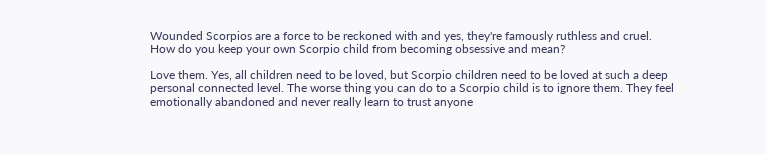Wounded Scorpios are a force to be reckoned with and yes, they're famously ruthless and cruel. How do you keep your own Scorpio child from becoming obsessive and mean?

Love them. Yes, all children need to be loved, but Scorpio children need to be loved at such a deep personal connected level. The worse thing you can do to a Scorpio child is to ignore them. They feel emotionally abandoned and never really learn to trust anyone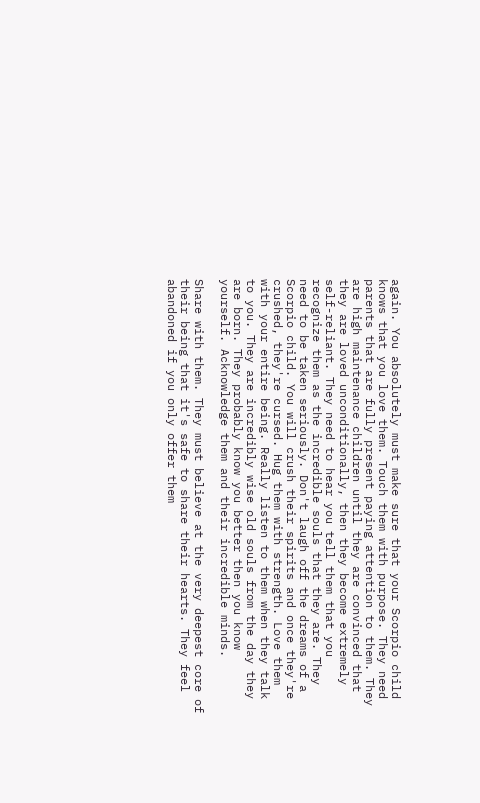again. You absolutely must make sure that your Scorpio child knows that you love them. Touch them with purpose. They need parents that are fully present paying attention to them. They are high maintenance children until they are convinced that they are loved unconditionally, then they become extremely self-reliant. They need to hear you tell them that you recognize them as the incredible souls that they are. They need to be taken seriously. Don't laugh off the dreams of a Scorpio child. You will crush their spirits and once they're crushed, they're cursed. Hug them with strength. Love them with your entire being. Really listen to them when they talk to you. They are incredibly wise old souls from the day they are born. They probably know you better then you know yourself. Acknowledge them and their incredible minds.

Share with them. They must believe at the very deepest core of their being that it's safe to share their hearts. They feel abandoned if you only offer them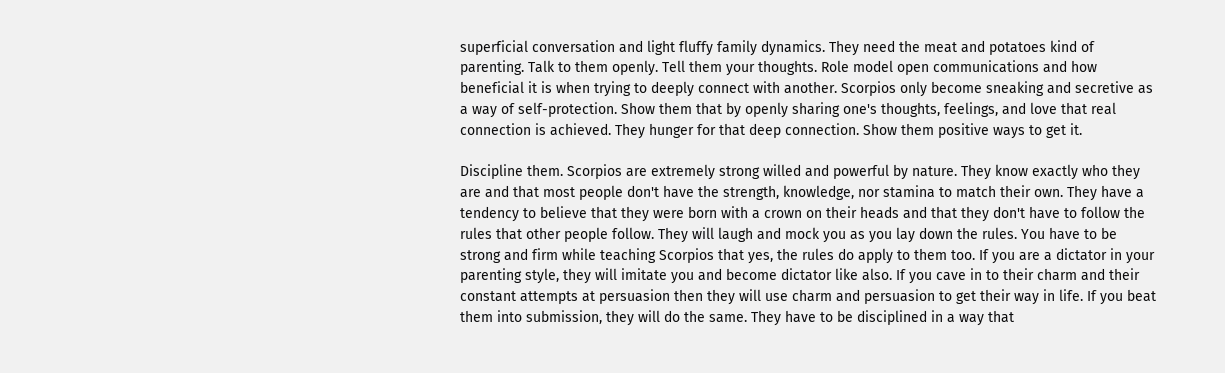superficial conversation and light fluffy family dynamics. They need the meat and potatoes kind of parenting. Talk to them openly. Tell them your thoughts. Role model open communications and how beneficial it is when trying to deeply connect with another. Scorpios only become sneaking and secretive as a way of self-protection. Show them that by openly sharing one's thoughts, feelings, and love that real connection is achieved. They hunger for that deep connection. Show them positive ways to get it.

Discipline them. Scorpios are extremely strong willed and powerful by nature. They know exactly who they are and that most people don't have the strength, knowledge, nor stamina to match their own. They have a tendency to believe that they were born with a crown on their heads and that they don't have to follow the rules that other people follow. They will laugh and mock you as you lay down the rules. You have to be strong and firm while teaching Scorpios that yes, the rules do apply to them too. If you are a dictator in your parenting style, they will imitate you and become dictator like also. If you cave in to their charm and their constant attempts at persuasion then they will use charm and persuasion to get their way in life. If you beat them into submission, they will do the same. They have to be disciplined in a way that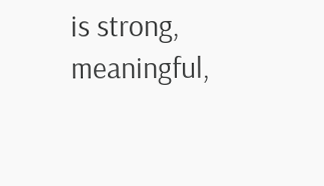is strong, meaningful,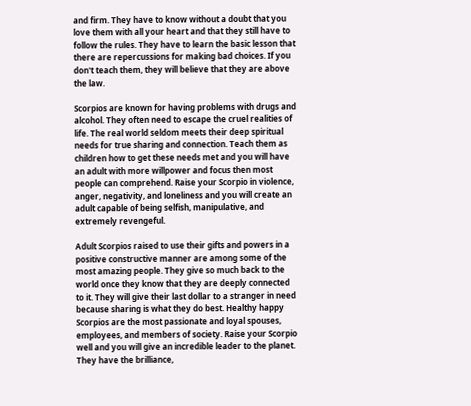and firm. They have to know without a doubt that you love them with all your heart and that they still have to follow the rules. They have to learn the basic lesson that there are repercussions for making bad choices. If you don't teach them, they will believe that they are above the law.

Scorpios are known for having problems with drugs and alcohol. They often need to escape the cruel realities of life. The real world seldom meets their deep spiritual needs for true sharing and connection. Teach them as children how to get these needs met and you will have an adult with more willpower and focus then most people can comprehend. Raise your Scorpio in violence, anger, negativity, and loneliness and you will create an adult capable of being selfish, manipulative, and extremely revengeful.

Adult Scorpios raised to use their gifts and powers in a positive constructive manner are among some of the most amazing people. They give so much back to the world once they know that they are deeply connected to it. They will give their last dollar to a stranger in need because sharing is what they do best. Healthy happy Scorpios are the most passionate and loyal spouses, employees, and members of society. Raise your Scorpio well and you will give an incredible leader to the planet. They have the brilliance,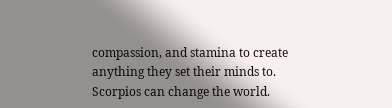compassion, and stamina to create anything they set their minds to. Scorpios can change the world.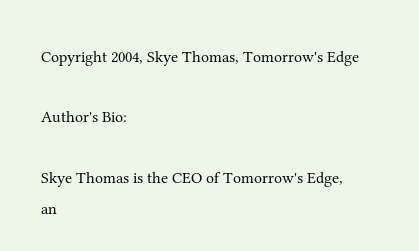Copyright 2004, Skye Thomas, Tomorrow's Edge

Author's Bio:

Skye Thomas is the CEO of Tomorrow's Edge, an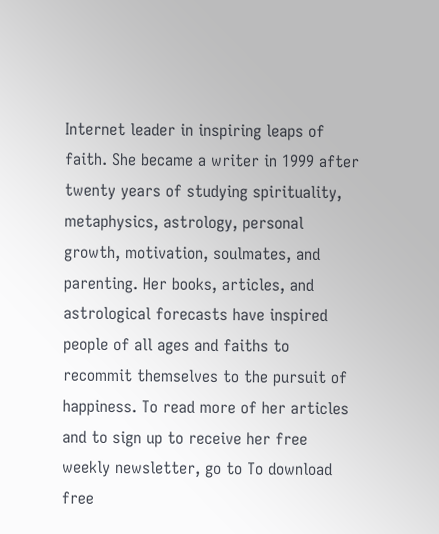Internet leader in inspiring leaps of faith. She became a writer in 1999 after twenty years of studying spirituality, metaphysics, astrology, personal growth, motivation, soulmates, and parenting. Her books, articles, and astrological forecasts have inspired people of all ages and faiths to recommit themselves to the pursuit of happiness. To read more of her articles and to sign up to receive her free weekly newsletter, go to To download free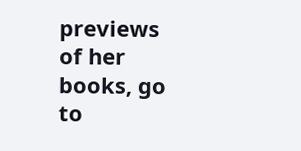previews of her books, go to